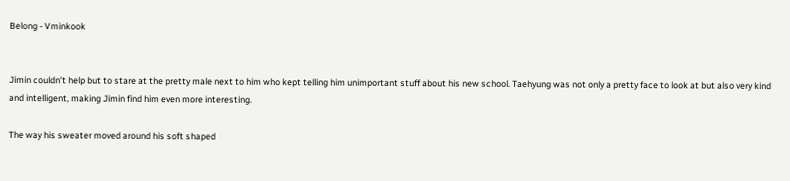Belong - Vminkook


Jimin couldn’t help but to stare at the pretty male next to him who kept telling him unimportant stuff about his new school. Taehyung was not only a pretty face to look at but also very kind and intelligent, making Jimin find him even more interesting.

The way his sweater moved around his soft shaped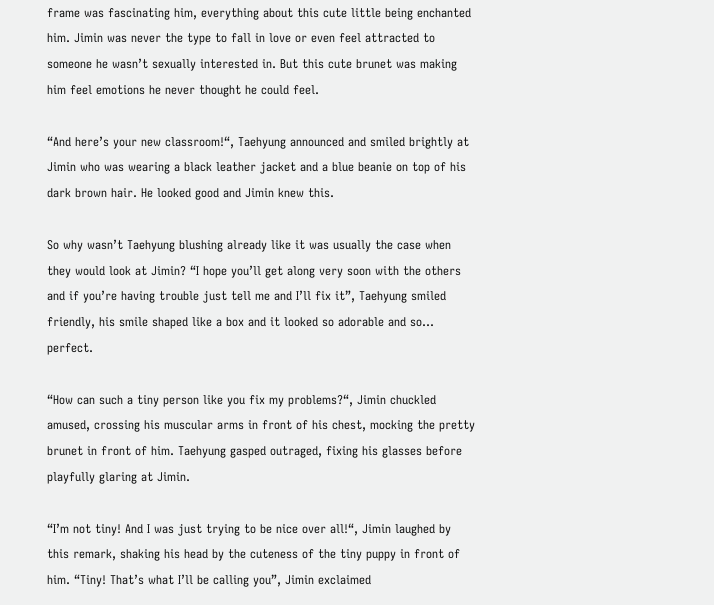frame was fascinating him, everything about this cute little being enchanted him. Jimin was never the type to fall in love or even feel attracted to someone he wasn’t sexually interested in. But this cute brunet was making him feel emotions he never thought he could feel.

“And here’s your new classroom!“, Taehyung announced and smiled brightly at Jimin who was wearing a black leather jacket and a blue beanie on top of his dark brown hair. He looked good and Jimin knew this.

So why wasn’t Taehyung blushing already like it was usually the case when they would look at Jimin? “I hope you’ll get along very soon with the others and if you’re having trouble just tell me and I’ll fix it”, Taehyung smiled friendly, his smile shaped like a box and it looked so adorable and so... perfect.

“How can such a tiny person like you fix my problems?“, Jimin chuckled amused, crossing his muscular arms in front of his chest, mocking the pretty brunet in front of him. Taehyung gasped outraged, fixing his glasses before playfully glaring at Jimin.

“I’m not tiny! And I was just trying to be nice over all!“, Jimin laughed by this remark, shaking his head by the cuteness of the tiny puppy in front of him. “Tiny! That’s what I’ll be calling you”, Jimin exclaimed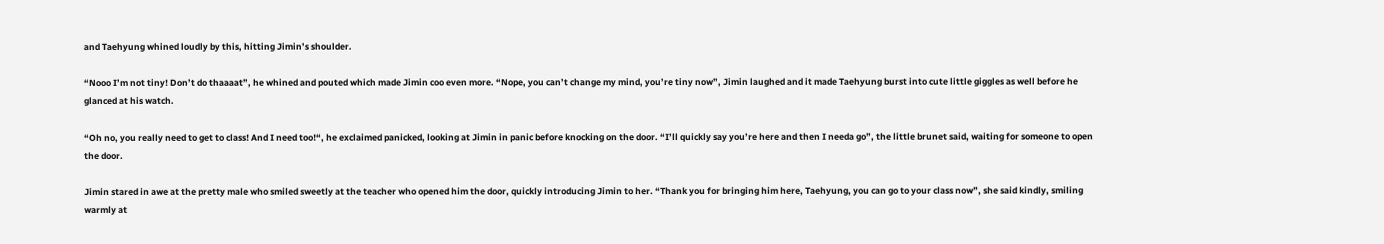and Taehyung whined loudly by this, hitting Jimin’s shoulder.

“Nooo I’m not tiny! Don’t do thaaaat”, he whined and pouted which made Jimin coo even more. “Nope, you can’t change my mind, you’re tiny now”, Jimin laughed and it made Taehyung burst into cute little giggles as well before he glanced at his watch.

“Oh no, you really need to get to class! And I need too!“, he exclaimed panicked, looking at Jimin in panic before knocking on the door. “I’ll quickly say you’re here and then I needa go”, the little brunet said, waiting for someone to open the door.

Jimin stared in awe at the pretty male who smiled sweetly at the teacher who opened him the door, quickly introducing Jimin to her. “Thank you for bringing him here, Taehyung, you can go to your class now”, she said kindly, smiling warmly at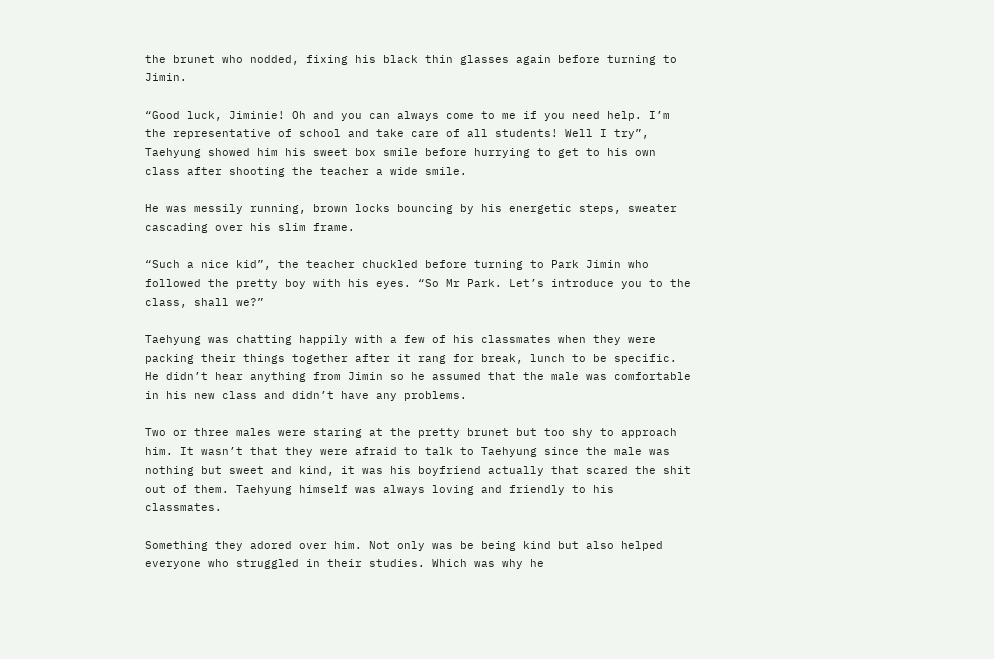the brunet who nodded, fixing his black thin glasses again before turning to Jimin.

“Good luck, Jiminie! Oh and you can always come to me if you need help. I’m the representative of school and take care of all students! Well I try”, Taehyung showed him his sweet box smile before hurrying to get to his own class after shooting the teacher a wide smile.

He was messily running, brown locks bouncing by his energetic steps, sweater cascading over his slim frame.

“Such a nice kid”, the teacher chuckled before turning to Park Jimin who followed the pretty boy with his eyes. “So Mr Park. Let’s introduce you to the class, shall we?”

Taehyung was chatting happily with a few of his classmates when they were packing their things together after it rang for break, lunch to be specific. He didn’t hear anything from Jimin so he assumed that the male was comfortable in his new class and didn’t have any problems.

Two or three males were staring at the pretty brunet but too shy to approach him. It wasn’t that they were afraid to talk to Taehyung since the male was nothing but sweet and kind, it was his boyfriend actually that scared the shit out of them. Taehyung himself was always loving and friendly to his classmates.

Something they adored over him. Not only was be being kind but also helped everyone who struggled in their studies. Which was why he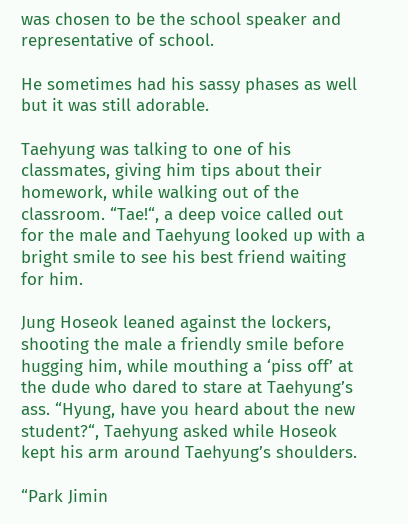was chosen to be the school speaker and representative of school.

He sometimes had his sassy phases as well but it was still adorable.

Taehyung was talking to one of his classmates, giving him tips about their homework, while walking out of the classroom. “Tae!“, a deep voice called out for the male and Taehyung looked up with a bright smile to see his best friend waiting for him.

Jung Hoseok leaned against the lockers, shooting the male a friendly smile before hugging him, while mouthing a ‘piss off’ at the dude who dared to stare at Taehyung’s ass. “Hyung, have you heard about the new student?“, Taehyung asked while Hoseok kept his arm around Taehyung’s shoulders.

“Park Jimin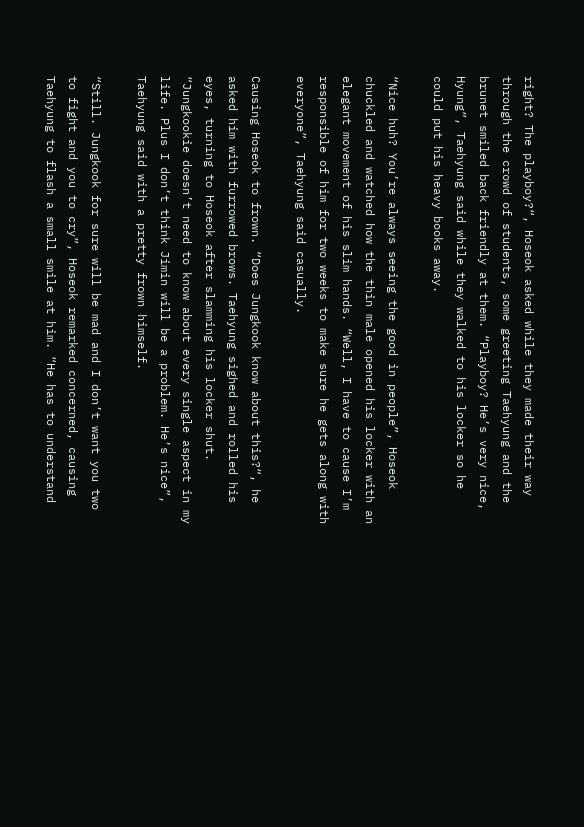right? The playboy?“, Hoseok asked while they made their way through the crowd of students, some greeting Taehyung and the brunet smiled back friendly at them. “Playboy? He’s very nice, Hyung”, Taehyung said while they walked to his locker so he could put his heavy books away.

“Nice huh? You’re always seeing the good in people”, Hoseok chuckled and watched how the thin male opened his locker with an elegant movement of his slim hands. “Well, I have to cause I’m responsible of him for two weeks to make sure he gets along with everyone”, Taehyung said casually.

Causing Hoseok to frown. “Does Jungkook know about this?“, he asked him with furrowed brows. Taehyung sighed and rolled his eyes, turning to Hoseok after slamming his locker shut. “Jungkookie doesn’t need to know about every single aspect in my life. Plus I don’t think Jimin will be a problem. He’s nice”, Taehyung said with a pretty frown himself.

“Still. Jungkook for sure will be mad and I don’t want you two to fight and you to cry”, Hoseok remarked concerned, causing Taehyung to flash a small smile at him. “He has to understand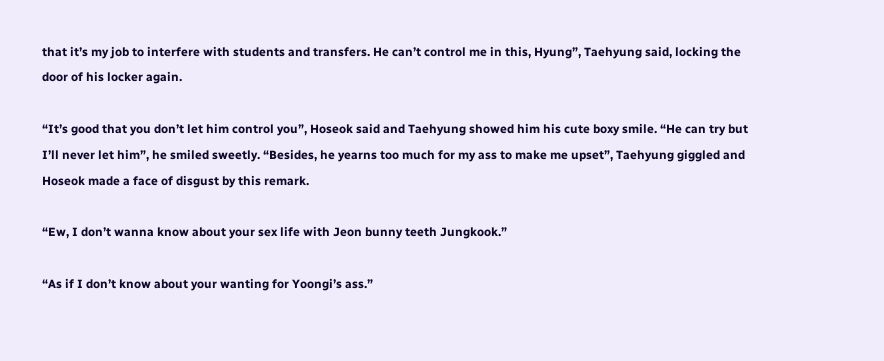that it’s my job to interfere with students and transfers. He can’t control me in this, Hyung”, Taehyung said, locking the door of his locker again.

“It’s good that you don’t let him control you”, Hoseok said and Taehyung showed him his cute boxy smile. “He can try but I’ll never let him”, he smiled sweetly. “Besides, he yearns too much for my ass to make me upset”, Taehyung giggled and Hoseok made a face of disgust by this remark.

“Ew, I don’t wanna know about your sex life with Jeon bunny teeth Jungkook.”

“As if I don’t know about your wanting for Yoongi’s ass.”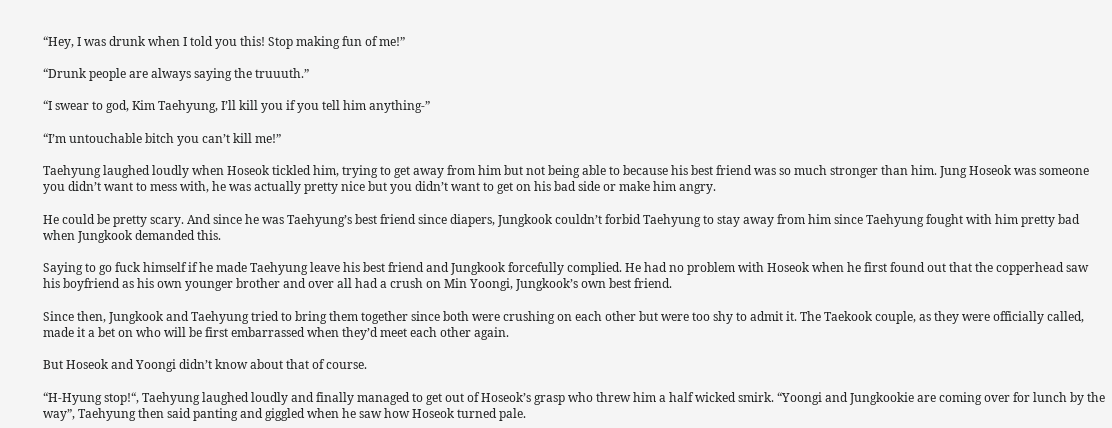“Hey, I was drunk when I told you this! Stop making fun of me!”

“Drunk people are always saying the truuuth.”

“I swear to god, Kim Taehyung, I’ll kill you if you tell him anything-”

“I’m untouchable bitch you can’t kill me!”

Taehyung laughed loudly when Hoseok tickled him, trying to get away from him but not being able to because his best friend was so much stronger than him. Jung Hoseok was someone you didn’t want to mess with, he was actually pretty nice but you didn’t want to get on his bad side or make him angry.

He could be pretty scary. And since he was Taehyung’s best friend since diapers, Jungkook couldn’t forbid Taehyung to stay away from him since Taehyung fought with him pretty bad when Jungkook demanded this.

Saying to go fuck himself if he made Taehyung leave his best friend and Jungkook forcefully complied. He had no problem with Hoseok when he first found out that the copperhead saw his boyfriend as his own younger brother and over all had a crush on Min Yoongi, Jungkook’s own best friend.

Since then, Jungkook and Taehyung tried to bring them together since both were crushing on each other but were too shy to admit it. The Taekook couple, as they were officially called, made it a bet on who will be first embarrassed when they’d meet each other again.

But Hoseok and Yoongi didn’t know about that of course.

“H-Hyung stop!“, Taehyung laughed loudly and finally managed to get out of Hoseok’s grasp who threw him a half wicked smirk. “Yoongi and Jungkookie are coming over for lunch by the way”, Taehyung then said panting and giggled when he saw how Hoseok turned pale.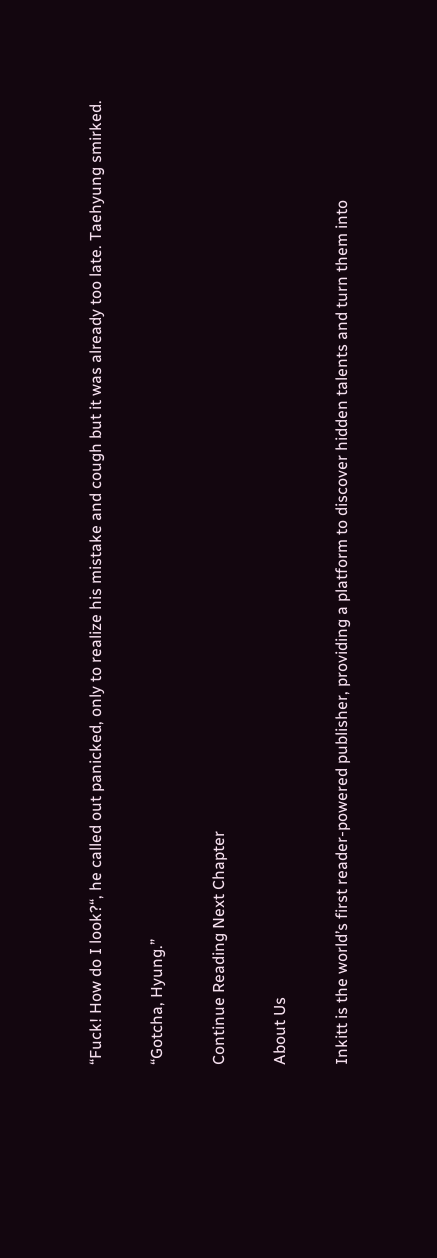“Fuck! How do I look?“, he called out panicked, only to realize his mistake and cough but it was already too late. Taehyung smirked.

“Gotcha, Hyung.”

Continue Reading Next Chapter

About Us

Inkitt is the world’s first reader-powered publisher, providing a platform to discover hidden talents and turn them into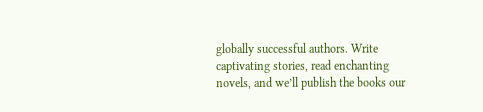globally successful authors. Write captivating stories, read enchanting novels, and we’ll publish the books our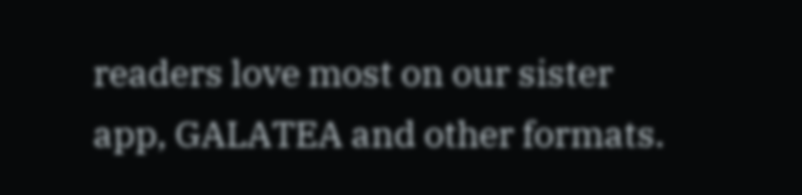readers love most on our sister app, GALATEA and other formats.